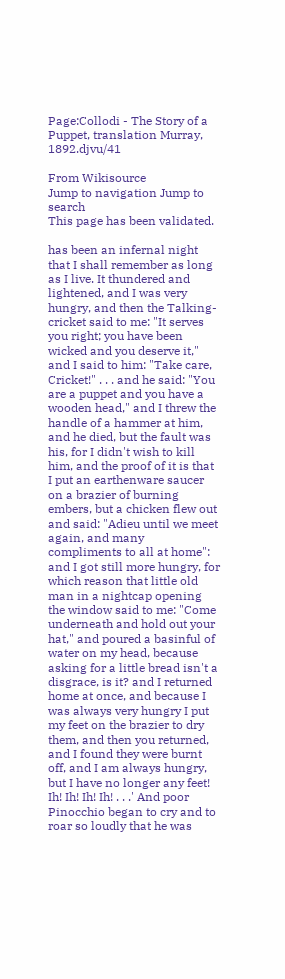Page:Collodi - The Story of a Puppet, translation Murray, 1892.djvu/41

From Wikisource
Jump to navigation Jump to search
This page has been validated.

has been an infernal night that I shall remember as long as I live. It thundered and lightened, and I was very hungry, and then the Talking-cricket said to me: "It serves you right; you have been wicked and you deserve it," and I said to him: "Take care, Cricket!" . . . and he said: "You are a puppet and you have a wooden head," and I threw the handle of a hammer at him, and he died, but the fault was his, for I didn't wish to kill him, and the proof of it is that I put an earthenware saucer on a brazier of burning embers, but a chicken flew out and said: "Adieu until we meet again, and many compliments to all at home": and I got still more hungry, for which reason that little old man in a nightcap opening the window said to me: "Come underneath and hold out your hat," and poured a basinful of water on my head, because asking for a little bread isn't a disgrace, is it? and I returned home at once, and because I was always very hungry I put my feet on the brazier to dry them, and then you returned, and I found they were burnt off, and I am always hungry, but I have no longer any feet! Ih! Ih! Ih! Ih! . . .' And poor Pinocchio began to cry and to roar so loudly that he was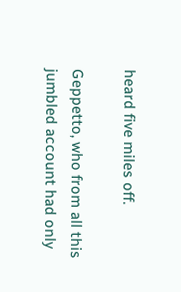heard five miles off.

Geppetto, who from all this jumbled account had only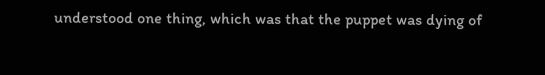understood one thing, which was that the puppet was dying of